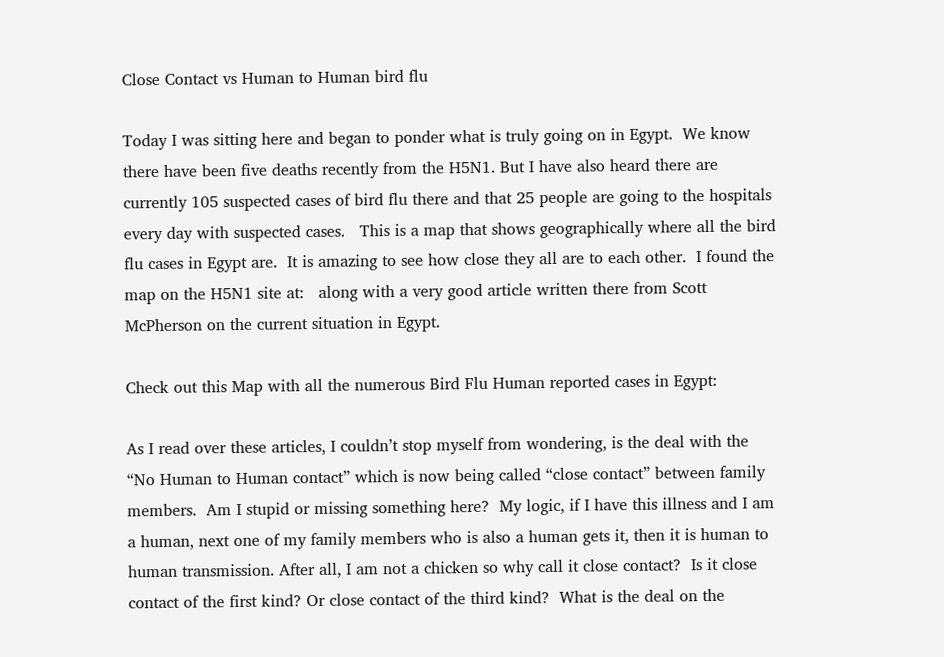Close Contact vs Human to Human bird flu

Today I was sitting here and began to ponder what is truly going on in Egypt.  We know there have been five deaths recently from the H5N1. But I have also heard there are currently 105 suspected cases of bird flu there and that 25 people are going to the hospitals every day with suspected cases.   This is a map that shows geographically where all the bird flu cases in Egypt are.  It is amazing to see how close they all are to each other.  I found the map on the H5N1 site at:   along with a very good article written there from Scott McPherson on the current situation in Egypt.

Check out this Map with all the numerous Bird Flu Human reported cases in Egypt:

As I read over these articles, I couldn’t stop myself from wondering, is the deal with the “No Human to Human contact” which is now being called “close contact” between family members.  Am I stupid or missing something here?  My logic, if I have this illness and I am a human, next one of my family members who is also a human gets it, then it is human to human transmission. After all, I am not a chicken so why call it close contact?  Is it close contact of the first kind? Or close contact of the third kind?  What is the deal on the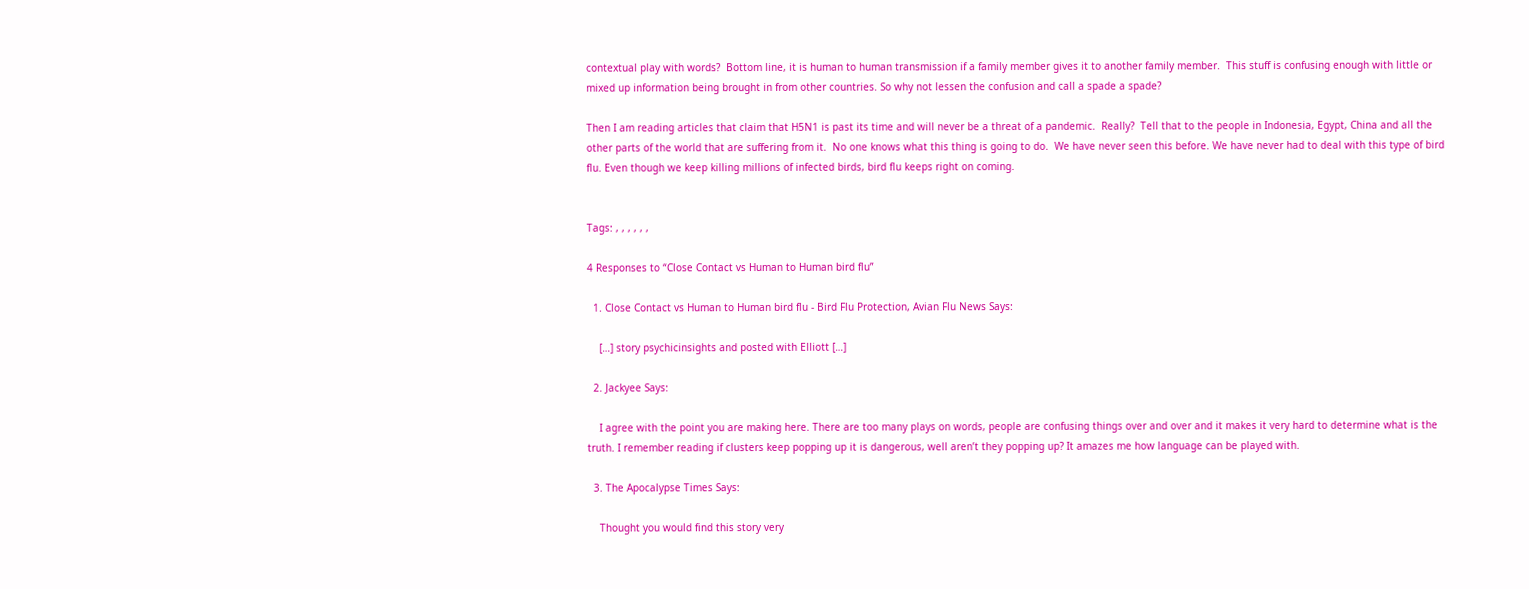contextual play with words?  Bottom line, it is human to human transmission if a family member gives it to another family member.  This stuff is confusing enough with little or mixed up information being brought in from other countries. So why not lessen the confusion and call a spade a spade?

Then I am reading articles that claim that H5N1 is past its time and will never be a threat of a pandemic.  Really?  Tell that to the people in Indonesia, Egypt, China and all the other parts of the world that are suffering from it.  No one knows what this thing is going to do.  We have never seen this before. We have never had to deal with this type of bird flu. Even though we keep killing millions of infected birds, bird flu keeps right on coming.


Tags: , , , , , ,

4 Responses to “Close Contact vs Human to Human bird flu”

  1. Close Contact vs Human to Human bird flu - Bird Flu Protection, Avian Flu News Says:

    […] story psychicinsights and posted with Elliott […]

  2. Jackyee Says:

    I agree with the point you are making here. There are too many plays on words, people are confusing things over and over and it makes it very hard to determine what is the truth. I remember reading if clusters keep popping up it is dangerous, well aren’t they popping up? It amazes me how language can be played with.

  3. The Apocalypse Times Says:

    Thought you would find this story very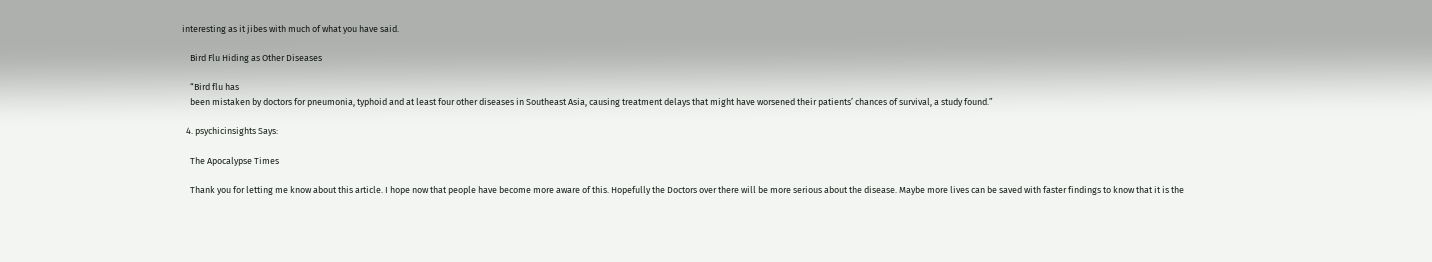interesting as it jibes with much of what you have said.

    Bird Flu Hiding as Other Diseases

    “Bird flu has
    been mistaken by doctors for pneumonia, typhoid and at least four other diseases in Southeast Asia, causing treatment delays that might have worsened their patients’ chances of survival, a study found.”

  4. psychicinsights Says:

    The Apocalypse Times

    Thank you for letting me know about this article. I hope now that people have become more aware of this. Hopefully the Doctors over there will be more serious about the disease. Maybe more lives can be saved with faster findings to know that it is the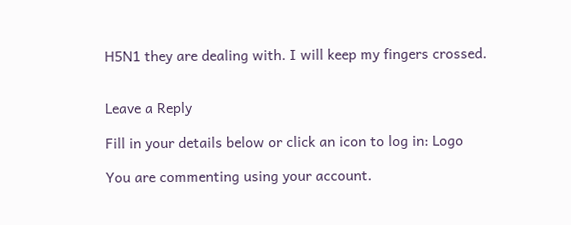H5N1 they are dealing with. I will keep my fingers crossed.


Leave a Reply

Fill in your details below or click an icon to log in: Logo

You are commenting using your account.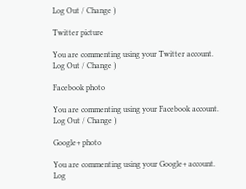Log Out / Change )

Twitter picture

You are commenting using your Twitter account. Log Out / Change )

Facebook photo

You are commenting using your Facebook account. Log Out / Change )

Google+ photo

You are commenting using your Google+ account. Log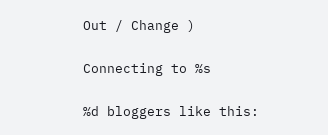Out / Change )

Connecting to %s

%d bloggers like this: